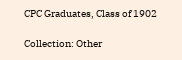CPC Graduates, Class of 1902

Collection: Other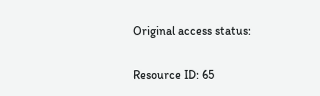Original access status:

Resource ID: 65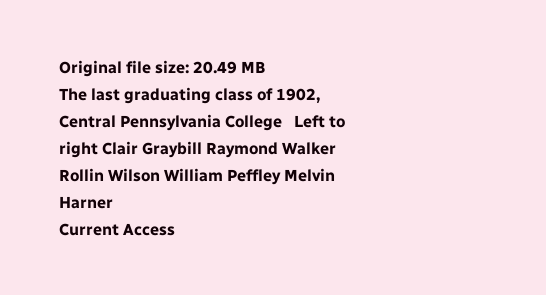Original file size: 20.49 MB
The last graduating class of 1902, Central Pennsylvania College   Left to right Clair Graybill Raymond Walker Rollin Wilson William Peffley Melvin Harner
Current Access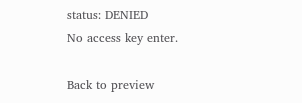status: DENIED
No access key enter.

Back to preview